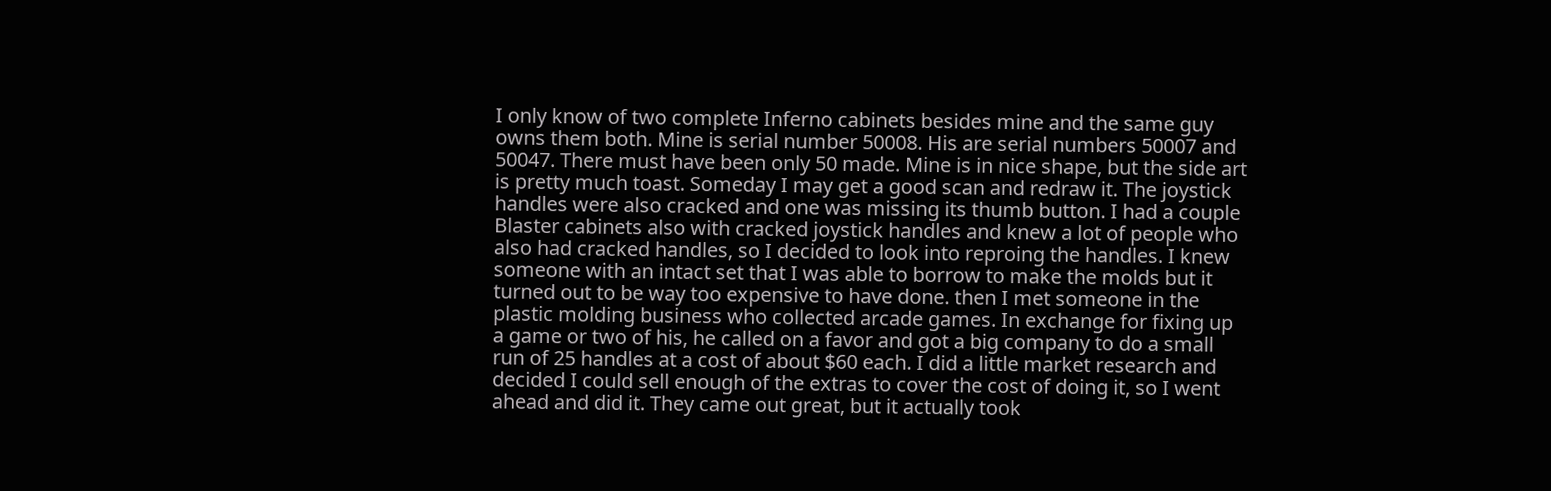I only know of two complete Inferno cabinets besides mine and the same guy owns them both. Mine is serial number 50008. His are serial numbers 50007 and 50047. There must have been only 50 made. Mine is in nice shape, but the side art is pretty much toast. Someday I may get a good scan and redraw it. The joystick handles were also cracked and one was missing its thumb button. I had a couple Blaster cabinets also with cracked joystick handles and knew a lot of people who also had cracked handles, so I decided to look into reproing the handles. I knew someone with an intact set that I was able to borrow to make the molds but it turned out to be way too expensive to have done. then I met someone in the plastic molding business who collected arcade games. In exchange for fixing up a game or two of his, he called on a favor and got a big company to do a small run of 25 handles at a cost of about $60 each. I did a little market research and decided I could sell enough of the extras to cover the cost of doing it, so I went ahead and did it. They came out great, but it actually took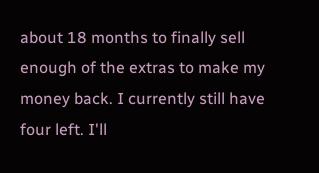about 18 months to finally sell enough of the extras to make my money back. I currently still have four left. I'll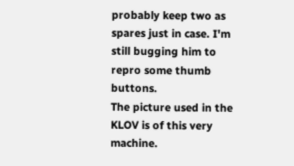probably keep two as spares just in case. I'm still bugging him to repro some thumb buttons.
The picture used in the KLOV is of this very machine.